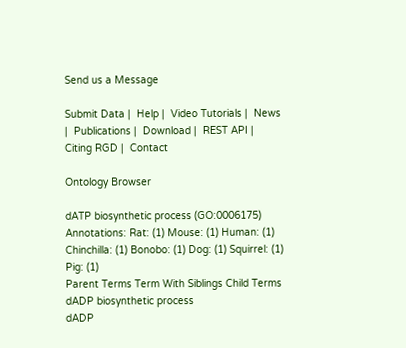Send us a Message

Submit Data |  Help |  Video Tutorials |  News |  Publications |  Download |  REST API |  Citing RGD |  Contact

Ontology Browser

dATP biosynthetic process (GO:0006175)
Annotations: Rat: (1) Mouse: (1) Human: (1) Chinchilla: (1) Bonobo: (1) Dog: (1) Squirrel: (1) Pig: (1)
Parent Terms Term With Siblings Child Terms
dADP biosynthetic process
dADP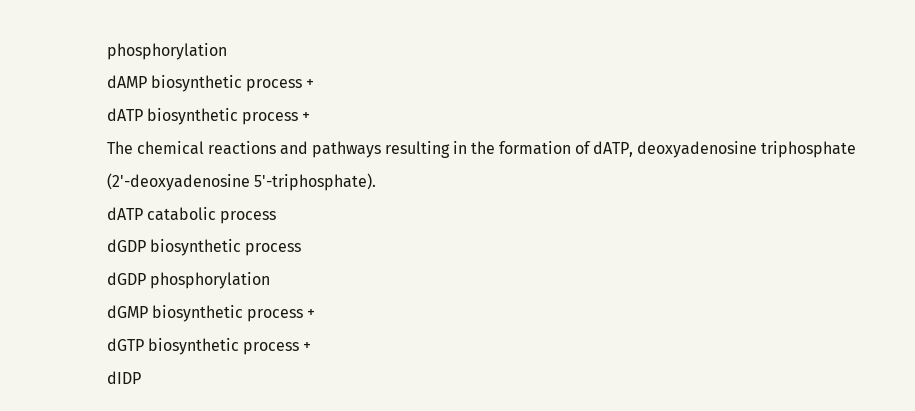phosphorylation
dAMP biosynthetic process +
dATP biosynthetic process +
The chemical reactions and pathways resulting in the formation of dATP, deoxyadenosine triphosphate (2'-deoxyadenosine 5'-triphosphate).
dATP catabolic process
dGDP biosynthetic process
dGDP phosphorylation
dGMP biosynthetic process +
dGTP biosynthetic process +
dIDP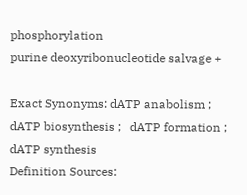phosphorylation
purine deoxyribonucleotide salvage +

Exact Synonyms: dATP anabolism ;   dATP biosynthesis ;   dATP formation ;   dATP synthesis
Definition Sources: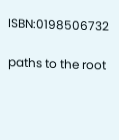ISBN:0198506732

paths to the root